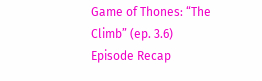Game of Thones: “The Climb” (ep. 3.6) Episode Recap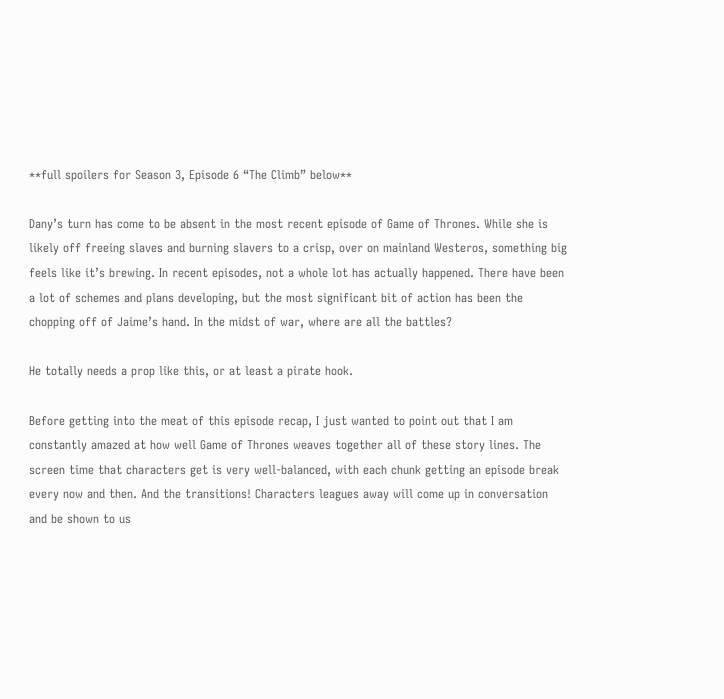**full spoilers for Season 3, Episode 6 “The Climb” below**

Dany’s turn has come to be absent in the most recent episode of Game of Thrones. While she is likely off freeing slaves and burning slavers to a crisp, over on mainland Westeros, something big feels like it’s brewing. In recent episodes, not a whole lot has actually happened. There have been a lot of schemes and plans developing, but the most significant bit of action has been the chopping off of Jaime’s hand. In the midst of war, where are all the battles?

He totally needs a prop like this, or at least a pirate hook.

Before getting into the meat of this episode recap, I just wanted to point out that I am constantly amazed at how well Game of Thrones weaves together all of these story lines. The screen time that characters get is very well-balanced, with each chunk getting an episode break every now and then. And the transitions! Characters leagues away will come up in conversation and be shown to us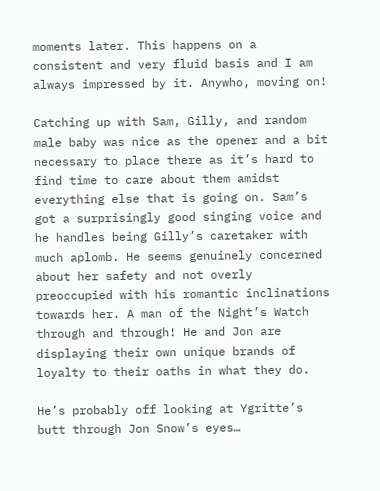moments later. This happens on a consistent and very fluid basis and I am always impressed by it. Anywho, moving on!

Catching up with Sam, Gilly, and random male baby was nice as the opener and a bit necessary to place there as it’s hard to find time to care about them amidst everything else that is going on. Sam’s got a surprisingly good singing voice and he handles being Gilly’s caretaker with much aplomb. He seems genuinely concerned about her safety and not overly preoccupied with his romantic inclinations towards her. A man of the Night’s Watch through and through! He and Jon are displaying their own unique brands of loyalty to their oaths in what they do.

He’s probably off looking at Ygritte’s butt through Jon Snow’s eyes…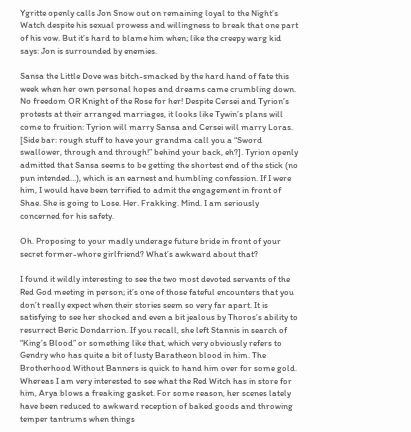Ygritte openly calls Jon Snow out on remaining loyal to the Night’s Watch despite his sexual prowess and willingness to break that one part of his vow. But it’s hard to blame him when; like the creepy warg kid says: Jon is surrounded by enemies.

Sansa the Little Dove was bitch-smacked by the hard hand of fate this week when her own personal hopes and dreams came crumbling down. No freedom OR Knight of the Rose for her! Despite Cersei and Tyrion’s protests at their arranged marriages, it looks like Tywin’s plans will come to fruition: Tyrion will marry Sansa and Cersei will marry Loras. [Side bar: rough stuff to have your grandma call you a “Sword swallower, through and through!” behind your back, eh?]. Tyrion openly admitted that Sansa seems to be getting the shortest end of the stick (no pun intended…), which is an earnest and humbling confession. If I were him, I would have been terrified to admit the engagement in front of Shae. She is going to Lose. Her. Frakking. Mind. I am seriously concerned for his safety.

Oh. Proposing to your madly underage future bride in front of your secret former-whore girlfriend? What’s awkward about that?

I found it wildly interesting to see the two most devoted servants of the Red God meeting in person; it’s one of those fateful encounters that you don’t really expect when their stories seem so very far apart. It is satisfying to see her shocked and even a bit jealous by Thoros’s ability to resurrect Beric Dondarrion. If you recall, she left Stannis in search of “King’s Blood” or something like that, which very obviously refers to Gendry who has quite a bit of lusty Baratheon blood in him. The Brotherhood Without Banners is quick to hand him over for some gold. Whereas I am very interested to see what the Red Witch has in store for him, Arya blows a freaking gasket. For some reason, her scenes lately have been reduced to awkward reception of baked goods and throwing temper tantrums when things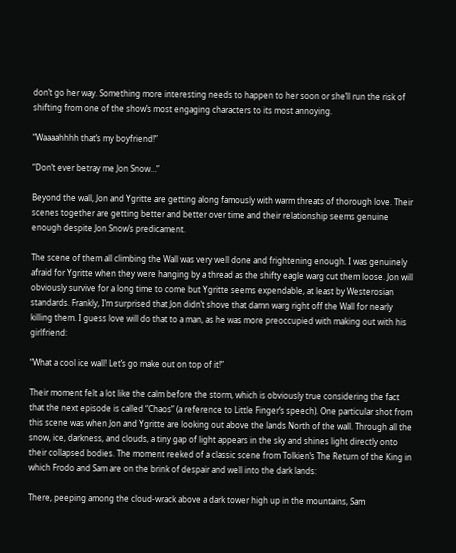don’t go her way. Something more interesting needs to happen to her soon or she’ll run the risk of shifting from one of the show’s most engaging characters to its most annoying.

“Waaaahhhh that’s my boyfriend!”

“Don’t ever betray me Jon Snow…”

Beyond the wall, Jon and Ygritte are getting along famously with warm threats of thorough love. Their scenes together are getting better and better over time and their relationship seems genuine enough despite Jon Snow’s predicament.

The scene of them all climbing the Wall was very well done and frightening enough. I was genuinely afraid for Ygritte when they were hanging by a thread as the shifty eagle warg cut them loose. Jon will obviously survive for a long time to come but Ygritte seems expendable, at least by Westerosian standards. Frankly, I’m surprised that Jon didn’t shove that damn warg right off the Wall for nearly killing them. I guess love will do that to a man, as he was more preoccupied with making out with his girlfriend:

“What a cool ice wall! Let’s go make out on top of it!”

Their moment felt a lot like the calm before the storm, which is obviously true considering the fact that the next episode is called “Chaos” (a reference to Little Finger’s speech). One particular shot from this scene was when Jon and Ygritte are looking out above the lands North of the wall. Through all the snow, ice, darkness, and clouds, a tiny gap of light appears in the sky and shines light directly onto their collapsed bodies. The moment reeked of a classic scene from Tolkien’s The Return of the King in which Frodo and Sam are on the brink of despair and well into the dark lands:

There, peeping among the cloud-wrack above a dark tower high up in the mountains, Sam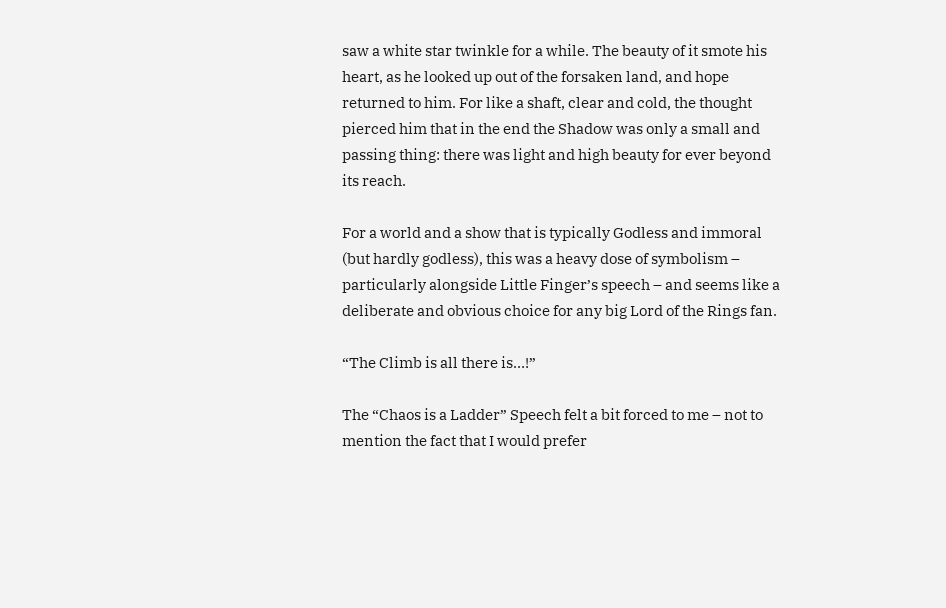saw a white star twinkle for a while. The beauty of it smote his heart, as he looked up out of the forsaken land, and hope returned to him. For like a shaft, clear and cold, the thought pierced him that in the end the Shadow was only a small and passing thing: there was light and high beauty for ever beyond its reach.

For a world and a show that is typically Godless and immoral (but hardly godless), this was a heavy dose of symbolism – particularly alongside Little Finger’s speech – and seems like a deliberate and obvious choice for any big Lord of the Rings fan.

“The Climb is all there is…!”

The “Chaos is a Ladder” Speech felt a bit forced to me – not to mention the fact that I would prefer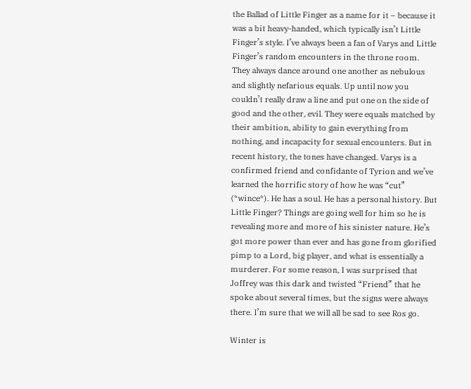the Ballad of Little Finger as a name for it – because it was a bit heavy-handed, which typically isn’t Little Finger’s style. I’ve always been a fan of Varys and Little Finger’s random encounters in the throne room. They always dance around one another as nebulous and slightly nefarious equals. Up until now you couldn’t really draw a line and put one on the side of good and the other, evil. They were equals matched by their ambition, ability to gain everything from nothing, and incapacity for sexual encounters. But in recent history, the tones have changed. Varys is a confirmed friend and confidante of Tyrion and we’ve learned the horrific story of how he was “cut” (*wince*). He has a soul. He has a personal history. But Little Finger? Things are going well for him so he is revealing more and more of his sinister nature. He’s got more power than ever and has gone from glorified pimp to a Lord, big player, and what is essentially a murderer. For some reason, I was surprised that Joffrey was this dark and twisted “Friend” that he spoke about several times, but the signs were always there. I’m sure that we will all be sad to see Ros go.

Winter is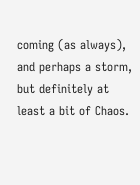coming (as always), and perhaps a storm, but definitely at least a bit of Chaos.